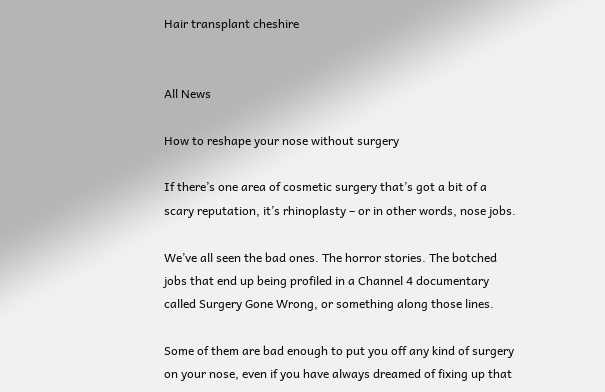Hair transplant cheshire


All News

How to reshape your nose without surgery

If there’s one area of cosmetic surgery that’s got a bit of a scary reputation, it’s rhinoplasty – or in other words, nose jobs.

We’ve all seen the bad ones. The horror stories. The botched jobs that end up being profiled in a Channel 4 documentary called Surgery Gone Wrong, or something along those lines.

Some of them are bad enough to put you off any kind of surgery on your nose, even if you have always dreamed of fixing up that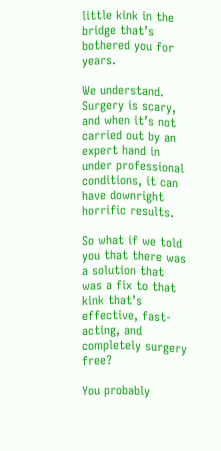little kink in the bridge that’s bothered you for years.

We understand. Surgery is scary, and when it’s not carried out by an expert hand in under professional conditions, it can have downright horrific results.

So what if we told you that there was a solution that was a fix to that kink that’s effective, fast-acting, and completely surgery free?

You probably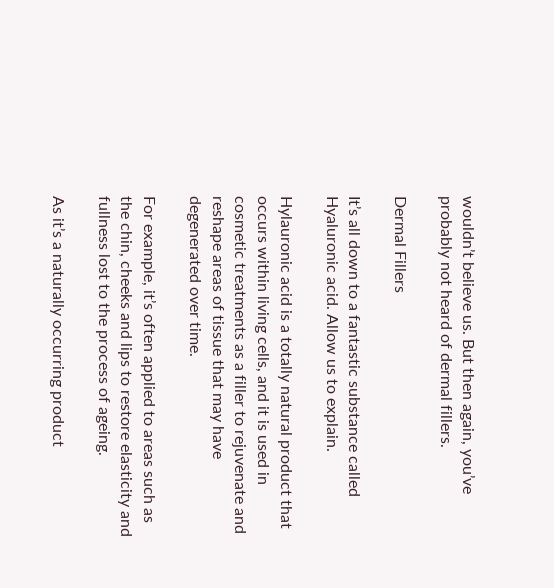wouldn’t believe us. But then again, you’ve probably not heard of dermal fillers.

Dermal Fillers

It’s all down to a fantastic substance called Hyaluronic acid. Allow us to explain.

Hylauronic acid is a totally natural product that occurs within living cells, and it is used in cosmetic treatments as a filler to rejuvenate and reshape areas of tissue that may have degenerated over time.

For example, it’s often applied to areas such as the chin, cheeks and lips to restore elasticity and fullness lost to the process of ageing.

As it’s a naturally occurring product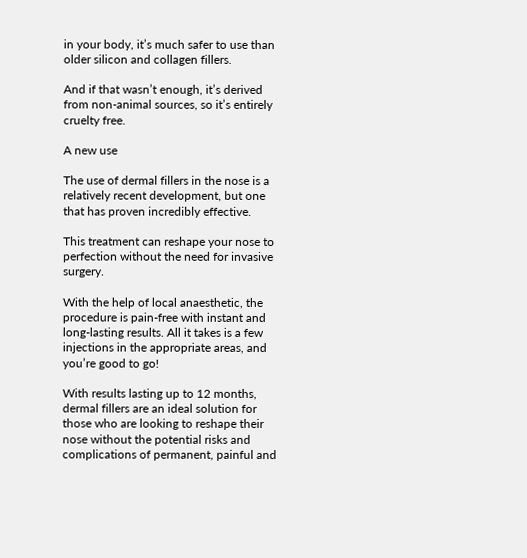in your body, it’s much safer to use than older silicon and collagen fillers.

And if that wasn’t enough, it’s derived from non-animal sources, so it’s entirely cruelty free.

A new use

The use of dermal fillers in the nose is a relatively recent development, but one that has proven incredibly effective.

This treatment can reshape your nose to perfection without the need for invasive surgery.

With the help of local anaesthetic, the procedure is pain-free with instant and long-lasting results. All it takes is a few injections in the appropriate areas, and you’re good to go!

With results lasting up to 12 months, dermal fillers are an ideal solution for those who are looking to reshape their nose without the potential risks and complications of permanent, painful and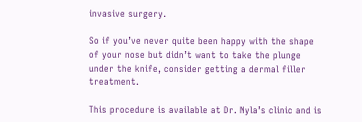invasive surgery.

So if you’ve never quite been happy with the shape of your nose but didn’t want to take the plunge under the knife, consider getting a dermal filler treatment.

This procedure is available at Dr. Nyla’s clinic and is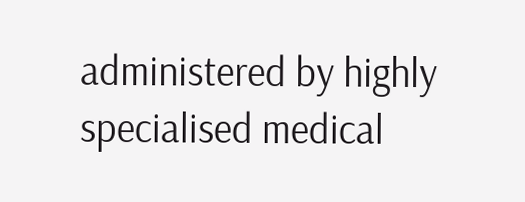administered by highly specialised medical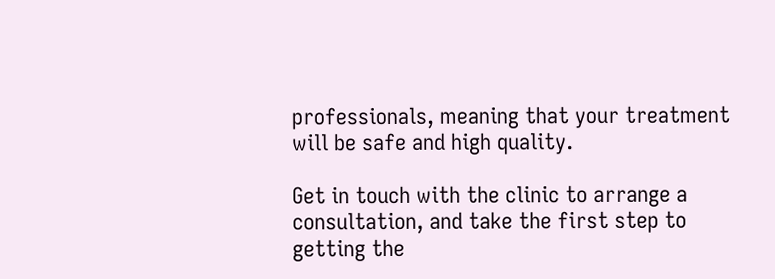professionals, meaning that your treatment will be safe and high quality.

Get in touch with the clinic to arrange a consultation, and take the first step to getting the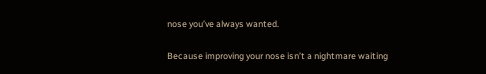nose you’ve always wanted.

Because improving your nose isn’t a nightmare waiting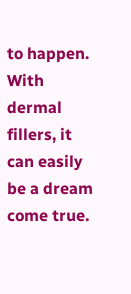to happen. With dermal fillers, it can easily be a dream come true.